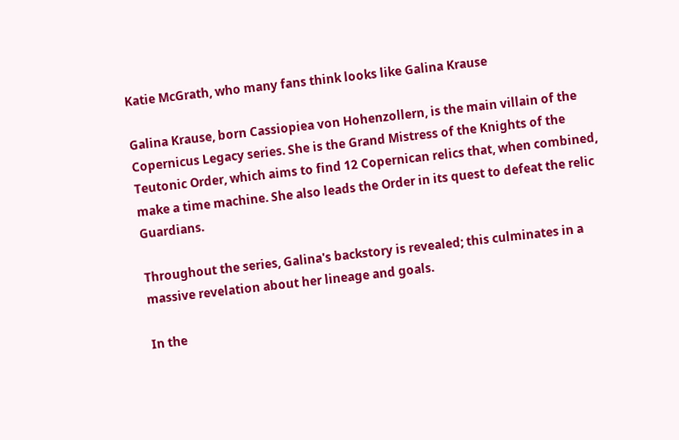Katie McGrath, who many fans think looks like Galina Krause

Galina Krause, born Cassiopiea von Hohenzollern, is the main villain of the Copernicus Legacy series. She is the Grand Mistress of the Knights of the Teutonic Order, which aims to find 12 Copernican relics that, when combined, make a time machine. She also leads the Order in its quest to defeat the relic Guardians.

Throughout the series, Galina's backstory is revealed; this culminates in a massive revelation about her lineage and goals.

In the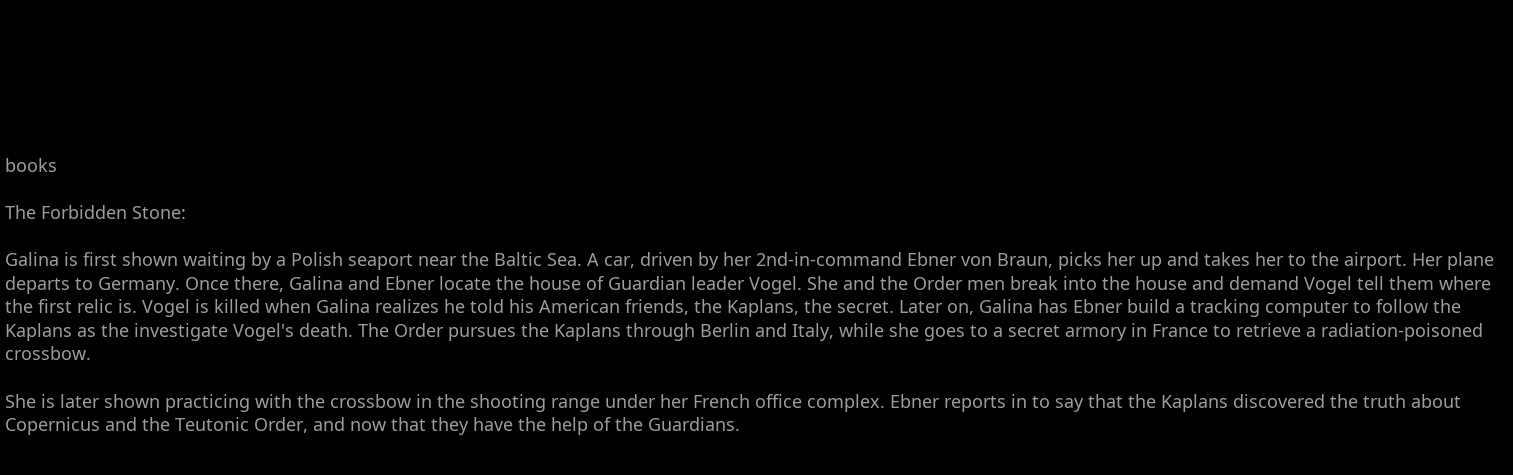books

The Forbidden Stone:

Galina is first shown waiting by a Polish seaport near the Baltic Sea. A car, driven by her 2nd-in-command Ebner von Braun, picks her up and takes her to the airport. Her plane departs to Germany. Once there, Galina and Ebner locate the house of Guardian leader Vogel. She and the Order men break into the house and demand Vogel tell them where the first relic is. Vogel is killed when Galina realizes he told his American friends, the Kaplans, the secret. Later on, Galina has Ebner build a tracking computer to follow the Kaplans as the investigate Vogel's death. The Order pursues the Kaplans through Berlin and Italy, while she goes to a secret armory in France to retrieve a radiation-poisoned crossbow.

She is later shown practicing with the crossbow in the shooting range under her French office complex. Ebner reports in to say that the Kaplans discovered the truth about Copernicus and the Teutonic Order, and now that they have the help of the Guardians.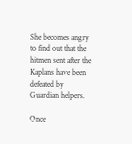She becomes angry to find out that the hitmen sent after the Kaplans have been defeated by Guardian helpers.

Once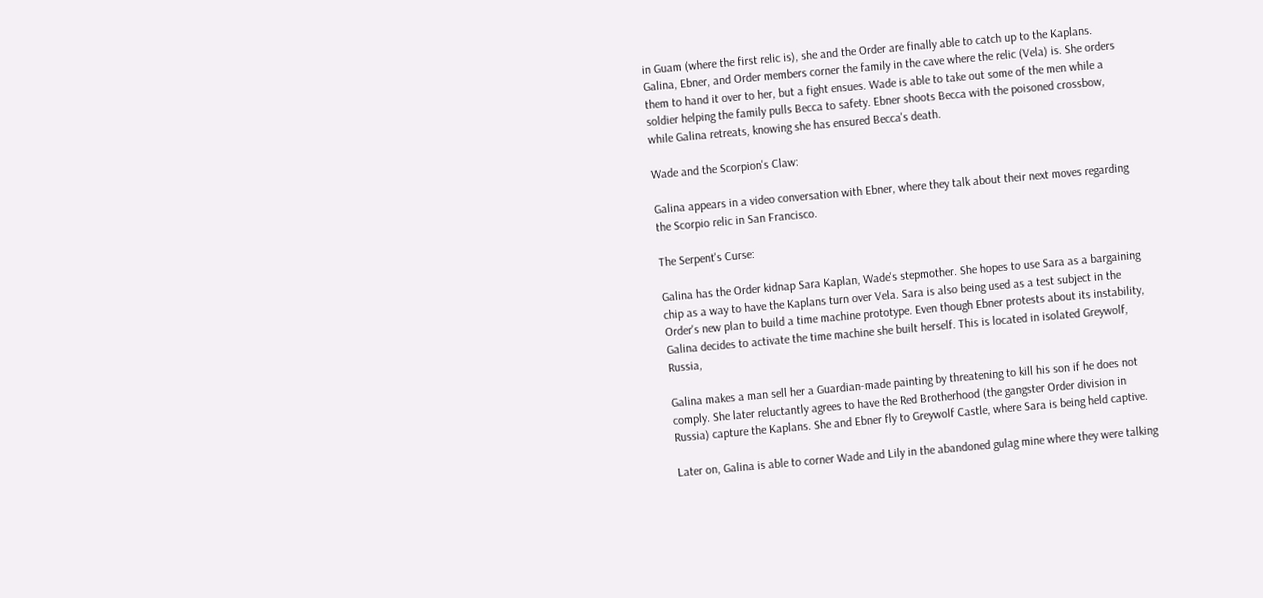in Guam (where the first relic is), she and the Order are finally able to catch up to the Kaplans. Galina, Ebner, and Order members corner the family in the cave where the relic (Vela) is. She orders them to hand it over to her, but a fight ensues. Wade is able to take out some of the men while a soldier helping the family pulls Becca to safety. Ebner shoots Becca with the poisoned crossbow, while Galina retreats, knowing she has ensured Becca's death.

Wade and the Scorpion's Claw:

Galina appears in a video conversation with Ebner, where they talk about their next moves regarding the Scorpio relic in San Francisco.

The Serpent's Curse:

Galina has the Order kidnap Sara Kaplan, Wade's stepmother. She hopes to use Sara as a bargaining chip as a way to have the Kaplans turn over Vela. Sara is also being used as a test subject in the Order's new plan to build a time machine prototype. Even though Ebner protests about its instability, Galina decides to activate the time machine she built herself. This is located in isolated Greywolf, Russia,

Galina makes a man sell her a Guardian-made painting by threatening to kill his son if he does not comply. She later reluctantly agrees to have the Red Brotherhood (the gangster Order division in Russia) capture the Kaplans. She and Ebner fly to Greywolf Castle, where Sara is being held captive.

Later on, Galina is able to corner Wade and Lily in the abandoned gulag mine where they were talking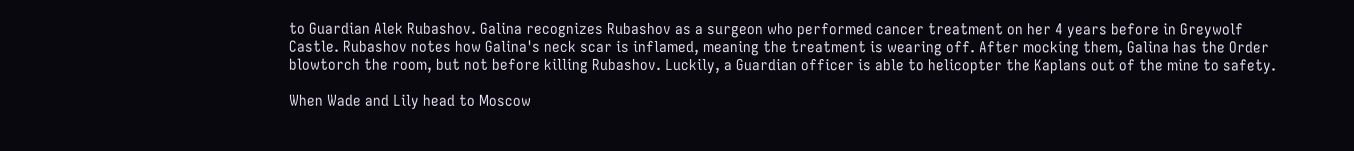to Guardian Alek Rubashov. Galina recognizes Rubashov as a surgeon who performed cancer treatment on her 4 years before in Greywolf Castle. Rubashov notes how Galina's neck scar is inflamed, meaning the treatment is wearing off. After mocking them, Galina has the Order blowtorch the room, but not before killing Rubashov. Luckily, a Guardian officer is able to helicopter the Kaplans out of the mine to safety.

When Wade and Lily head to Moscow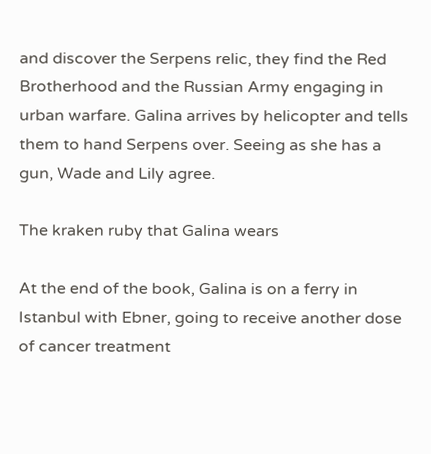and discover the Serpens relic, they find the Red Brotherhood and the Russian Army engaging in urban warfare. Galina arrives by helicopter and tells them to hand Serpens over. Seeing as she has a gun, Wade and Lily agree.

The kraken ruby that Galina wears

At the end of the book, Galina is on a ferry in Istanbul with Ebner, going to receive another dose of cancer treatment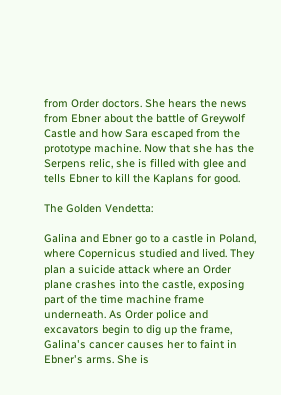from Order doctors. She hears the news from Ebner about the battle of Greywolf Castle and how Sara escaped from the prototype machine. Now that she has the Serpens relic, she is filled with glee and tells Ebner to kill the Kaplans for good.

The Golden Vendetta:

Galina and Ebner go to a castle in Poland, where Copernicus studied and lived. They plan a suicide attack where an Order plane crashes into the castle, exposing part of the time machine frame underneath. As Order police and excavators begin to dig up the frame, Galina's cancer causes her to faint in Ebner's arms. She is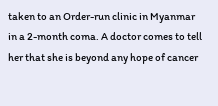taken to an Order-run clinic in Myanmar in a 2-month coma. A doctor comes to tell her that she is beyond any hope of cancer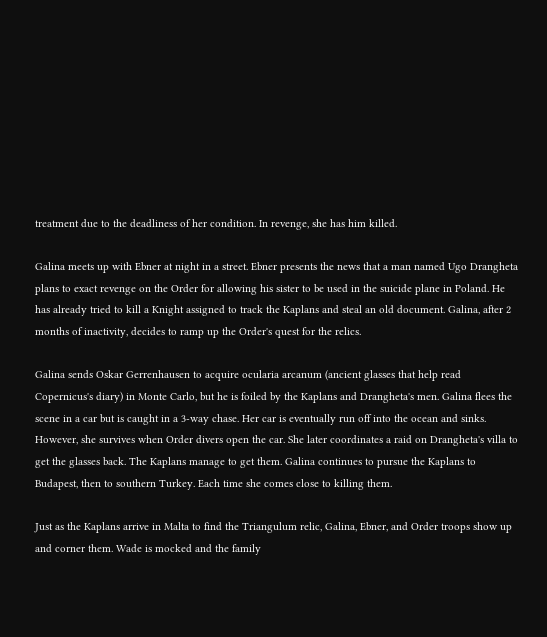treatment due to the deadliness of her condition. In revenge, she has him killed.

Galina meets up with Ebner at night in a street. Ebner presents the news that a man named Ugo Drangheta plans to exact revenge on the Order for allowing his sister to be used in the suicide plane in Poland. He has already tried to kill a Knight assigned to track the Kaplans and steal an old document. Galina, after 2 months of inactivity, decides to ramp up the Order's quest for the relics.

Galina sends Oskar Gerrenhausen to acquire ocularia arcanum (ancient glasses that help read Copernicus's diary) in Monte Carlo, but he is foiled by the Kaplans and Drangheta's men. Galina flees the scene in a car but is caught in a 3-way chase. Her car is eventually run off into the ocean and sinks. However, she survives when Order divers open the car. She later coordinates a raid on Drangheta's villa to get the glasses back. The Kaplans manage to get them. Galina continues to pursue the Kaplans to Budapest, then to southern Turkey. Each time she comes close to killing them.

Just as the Kaplans arrive in Malta to find the Triangulum relic, Galina, Ebner, and Order troops show up and corner them. Wade is mocked and the family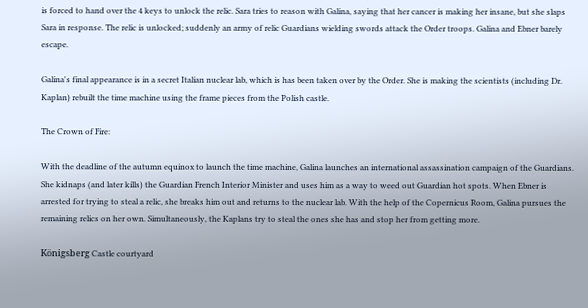is forced to hand over the 4 keys to unlock the relic. Sara tries to reason with Galina, saying that her cancer is making her insane, but she slaps Sara in response. The relic is unlocked; suddenly an army of relic Guardians wielding swords attack the Order troops. Galina and Ebner barely escape.

Galina's final appearance is in a secret Italian nuclear lab, which is has been taken over by the Order. She is making the scientists (including Dr. Kaplan) rebuilt the time machine using the frame pieces from the Polish castle.

The Crown of Fire:

With the deadline of the autumn equinox to launch the time machine, Galina launches an international assassination campaign of the Guardians. She kidnaps (and later kills) the Guardian French Interior Minister and uses him as a way to weed out Guardian hot spots. When Ebner is arrested for trying to steal a relic, she breaks him out and returns to the nuclear lab. With the help of the Copernicus Room, Galina pursues the remaining relics on her own. Simultaneously, the Kaplans try to steal the ones she has and stop her from getting more.

Königsberg Castle courtyard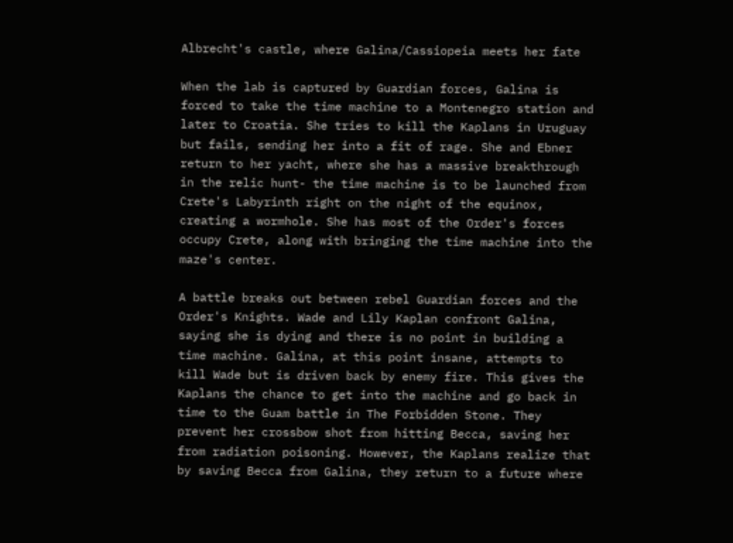Albrecht's castle, where Galina/Cassiopeia meets her fate

When the lab is captured by Guardian forces, Galina is forced to take the time machine to a Montenegro station and later to Croatia. She tries to kill the Kaplans in Uruguay but fails, sending her into a fit of rage. She and Ebner return to her yacht, where she has a massive breakthrough in the relic hunt- the time machine is to be launched from Crete's Labyrinth right on the night of the equinox, creating a wormhole. She has most of the Order's forces occupy Crete, along with bringing the time machine into the maze's center.

A battle breaks out between rebel Guardian forces and the Order's Knights. Wade and Lily Kaplan confront Galina, saying she is dying and there is no point in building a time machine. Galina, at this point insane, attempts to kill Wade but is driven back by enemy fire. This gives the Kaplans the chance to get into the machine and go back in time to the Guam battle in The Forbidden Stone. They prevent her crossbow shot from hitting Becca, saving her from radiation poisoning. However, the Kaplans realize that by saving Becca from Galina, they return to a future where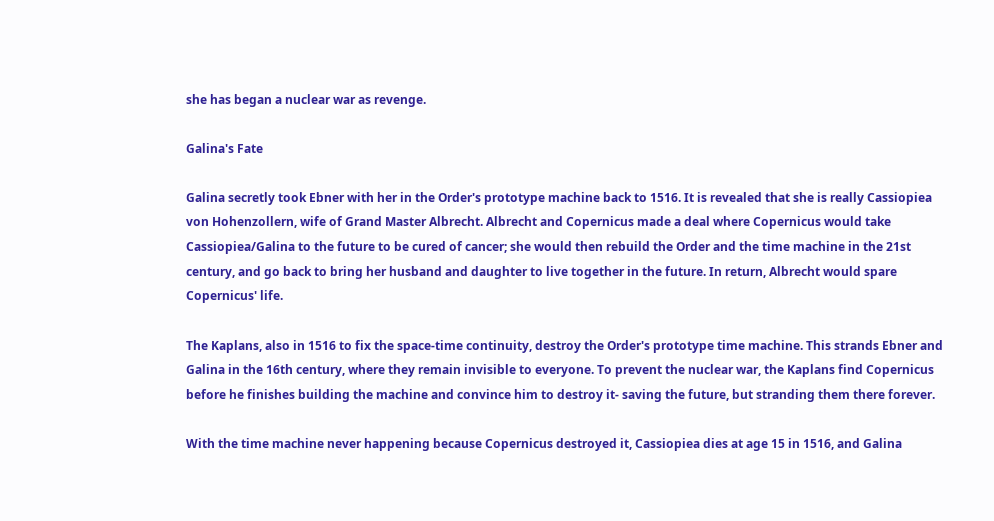she has began a nuclear war as revenge.

Galina's Fate

Galina secretly took Ebner with her in the Order's prototype machine back to 1516. It is revealed that she is really Cassiopiea von Hohenzollern, wife of Grand Master Albrecht. Albrecht and Copernicus made a deal where Copernicus would take Cassiopiea/Galina to the future to be cured of cancer; she would then rebuild the Order and the time machine in the 21st century, and go back to bring her husband and daughter to live together in the future. In return, Albrecht would spare Copernicus' life.

The Kaplans, also in 1516 to fix the space-time continuity, destroy the Order's prototype time machine. This strands Ebner and Galina in the 16th century, where they remain invisible to everyone. To prevent the nuclear war, the Kaplans find Copernicus before he finishes building the machine and convince him to destroy it- saving the future, but stranding them there forever.

With the time machine never happening because Copernicus destroyed it, Cassiopiea dies at age 15 in 1516, and Galina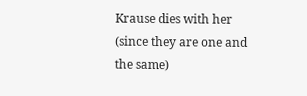Krause dies with her (since they are one and the same)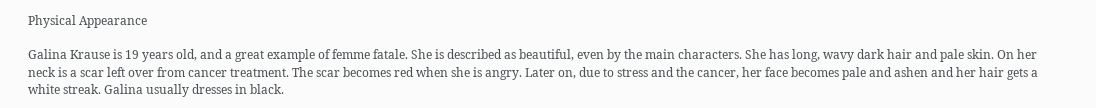Physical Appearance

Galina Krause is 19 years old, and a great example of femme fatale. She is described as beautiful, even by the main characters. She has long, wavy dark hair and pale skin. On her neck is a scar left over from cancer treatment. The scar becomes red when she is angry. Later on, due to stress and the cancer, her face becomes pale and ashen and her hair gets a white streak. Galina usually dresses in black.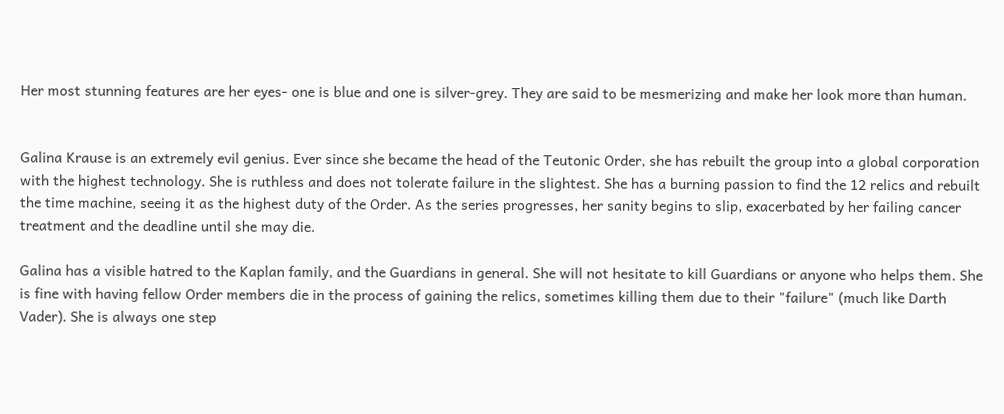Her most stunning features are her eyes- one is blue and one is silver-grey. They are said to be mesmerizing and make her look more than human.


Galina Krause is an extremely evil genius. Ever since she became the head of the Teutonic Order, she has rebuilt the group into a global corporation with the highest technology. She is ruthless and does not tolerate failure in the slightest. She has a burning passion to find the 12 relics and rebuilt the time machine, seeing it as the highest duty of the Order. As the series progresses, her sanity begins to slip, exacerbated by her failing cancer treatment and the deadline until she may die.

Galina has a visible hatred to the Kaplan family, and the Guardians in general. She will not hesitate to kill Guardians or anyone who helps them. She is fine with having fellow Order members die in the process of gaining the relics, sometimes killing them due to their "failure" (much like Darth Vader). She is always one step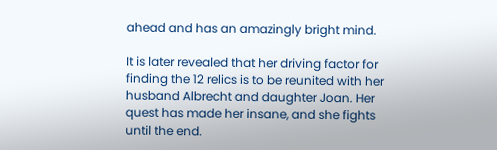ahead and has an amazingly bright mind.

It is later revealed that her driving factor for finding the 12 relics is to be reunited with her husband Albrecht and daughter Joan. Her quest has made her insane, and she fights until the end.